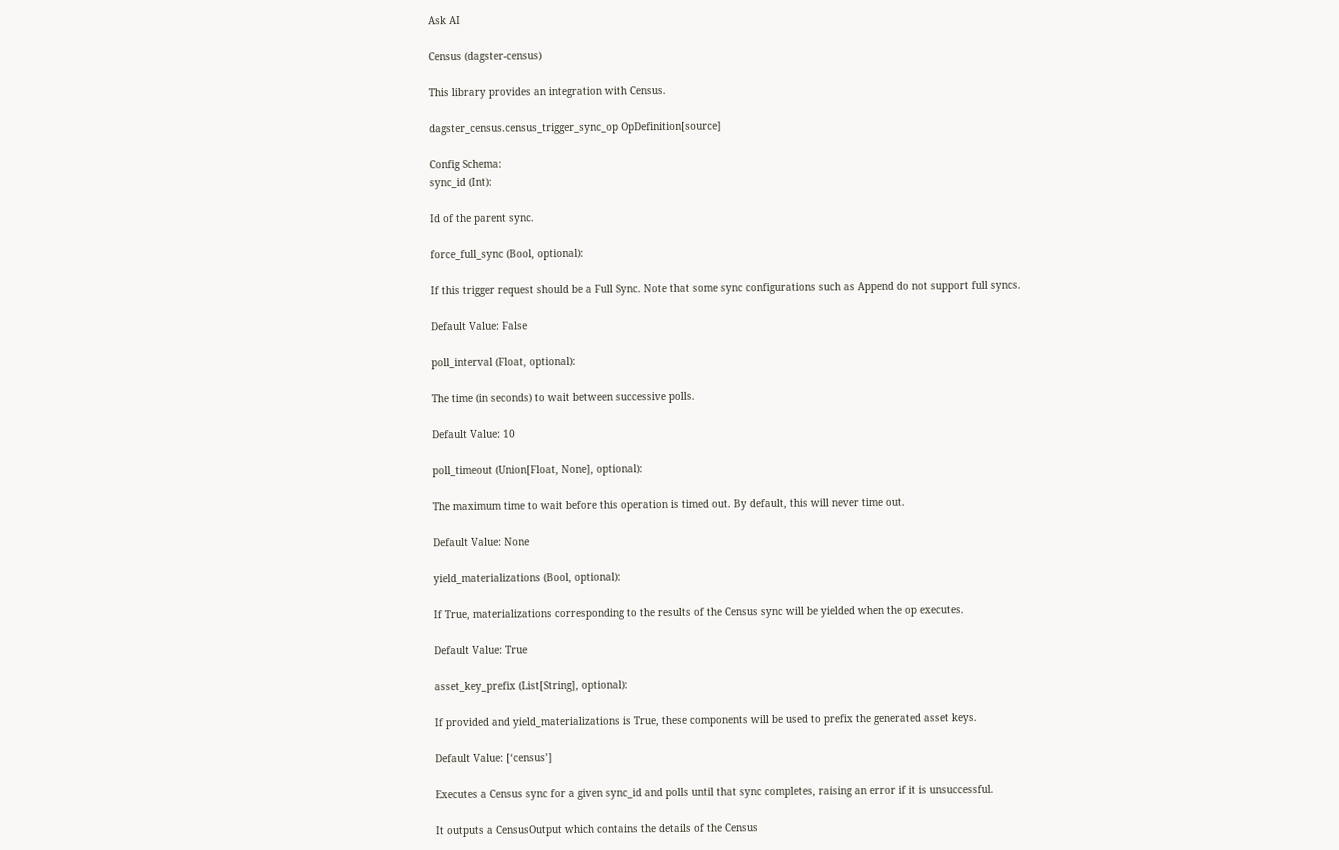Ask AI

Census (dagster-census)

This library provides an integration with Census.

dagster_census.census_trigger_sync_op OpDefinition[source]

Config Schema:
sync_id (Int):

Id of the parent sync.

force_full_sync (Bool, optional):

If this trigger request should be a Full Sync. Note that some sync configurations such as Append do not support full syncs.

Default Value: False

poll_interval (Float, optional):

The time (in seconds) to wait between successive polls.

Default Value: 10

poll_timeout (Union[Float, None], optional):

The maximum time to wait before this operation is timed out. By default, this will never time out.

Default Value: None

yield_materializations (Bool, optional):

If True, materializations corresponding to the results of the Census sync will be yielded when the op executes.

Default Value: True

asset_key_prefix (List[String], optional):

If provided and yield_materializations is True, these components will be used to prefix the generated asset keys.

Default Value: [‘census’]

Executes a Census sync for a given sync_id and polls until that sync completes, raising an error if it is unsuccessful.

It outputs a CensusOutput which contains the details of the Census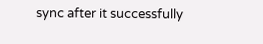sync after it successfully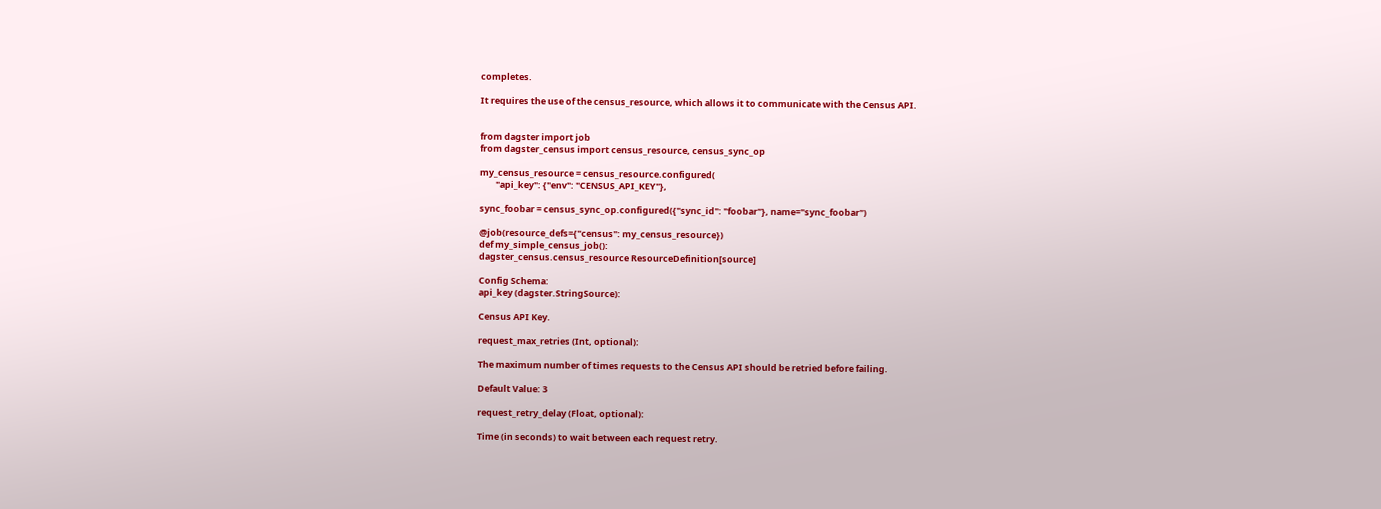completes.

It requires the use of the census_resource, which allows it to communicate with the Census API.


from dagster import job
from dagster_census import census_resource, census_sync_op

my_census_resource = census_resource.configured(
        "api_key": {"env": "CENSUS_API_KEY"},

sync_foobar = census_sync_op.configured({"sync_id": "foobar"}, name="sync_foobar")

@job(resource_defs={"census": my_census_resource})
def my_simple_census_job():
dagster_census.census_resource ResourceDefinition[source]

Config Schema:
api_key (dagster.StringSource):

Census API Key.

request_max_retries (Int, optional):

The maximum number of times requests to the Census API should be retried before failing.

Default Value: 3

request_retry_delay (Float, optional):

Time (in seconds) to wait between each request retry.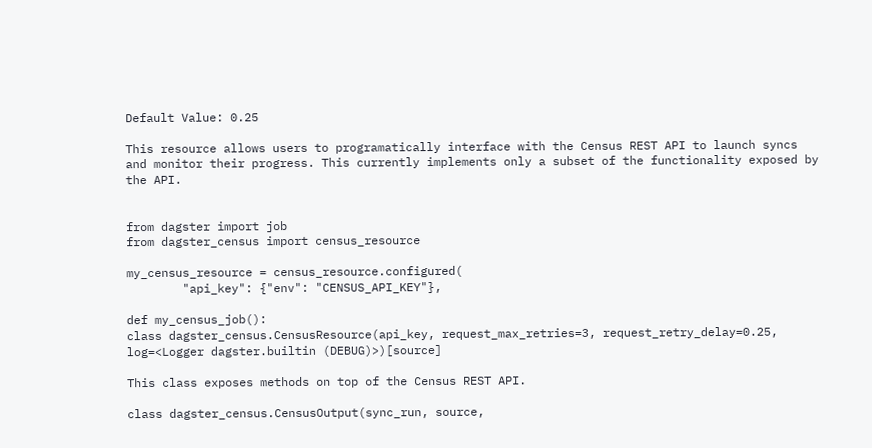Default Value: 0.25

This resource allows users to programatically interface with the Census REST API to launch syncs and monitor their progress. This currently implements only a subset of the functionality exposed by the API.


from dagster import job
from dagster_census import census_resource

my_census_resource = census_resource.configured(
        "api_key": {"env": "CENSUS_API_KEY"},

def my_census_job():
class dagster_census.CensusResource(api_key, request_max_retries=3, request_retry_delay=0.25, log=<Logger dagster.builtin (DEBUG)>)[source]

This class exposes methods on top of the Census REST API.

class dagster_census.CensusOutput(sync_run, source,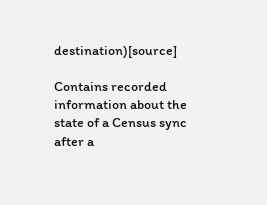destination)[source]

Contains recorded information about the state of a Census sync after a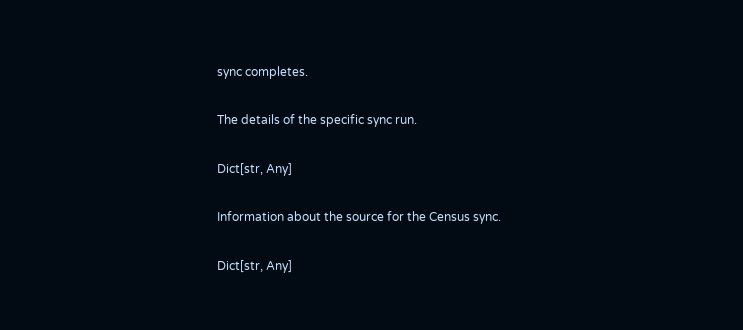sync completes.


The details of the specific sync run.


Dict[str, Any]


Information about the source for the Census sync.


Dict[str, Any]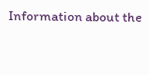Information about the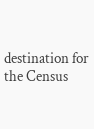destination for the Census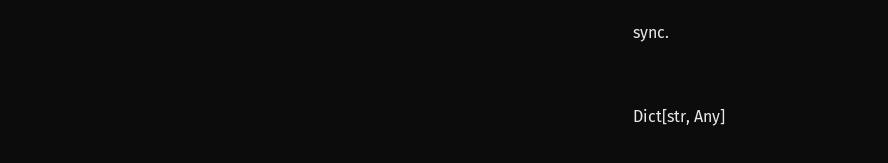sync.


Dict[str, Any]